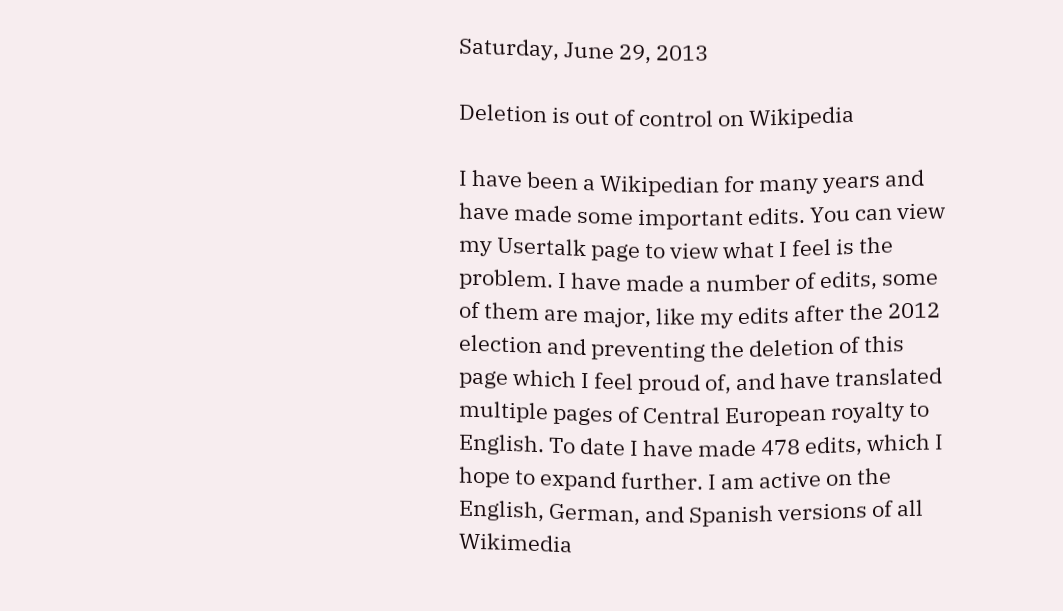Saturday, June 29, 2013

Deletion is out of control on Wikipedia

I have been a Wikipedian for many years and have made some important edits. You can view my Usertalk page to view what I feel is the problem. I have made a number of edits, some of them are major, like my edits after the 2012 election and preventing the deletion of this page which I feel proud of, and have translated multiple pages of Central European royalty to English. To date I have made 478 edits, which I hope to expand further. I am active on the English, German, and Spanish versions of all Wikimedia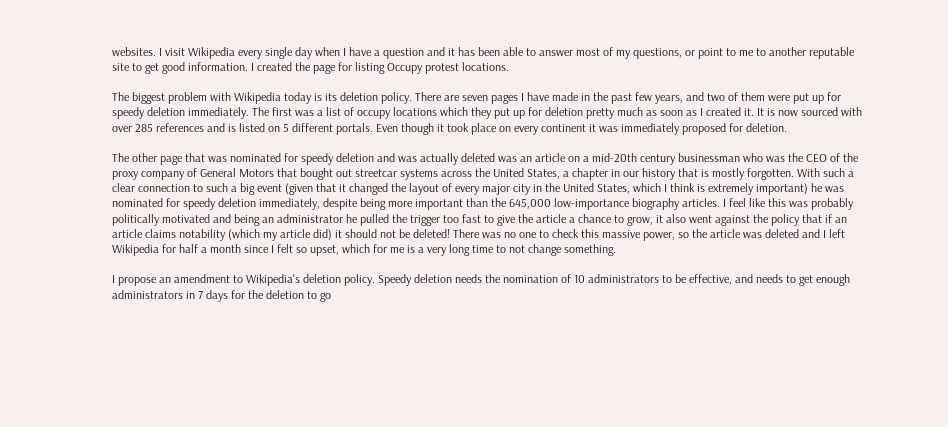websites. I visit Wikipedia every single day when I have a question and it has been able to answer most of my questions, or point to me to another reputable site to get good information. I created the page for listing Occupy protest locations.

The biggest problem with Wikipedia today is its deletion policy. There are seven pages I have made in the past few years, and two of them were put up for speedy deletion immediately. The first was a list of occupy locations which they put up for deletion pretty much as soon as I created it. It is now sourced with over 285 references and is listed on 5 different portals. Even though it took place on every continent it was immediately proposed for deletion.

The other page that was nominated for speedy deletion and was actually deleted was an article on a mid-20th century businessman who was the CEO of the proxy company of General Motors that bought out streetcar systems across the United States, a chapter in our history that is mostly forgotten. With such a clear connection to such a big event (given that it changed the layout of every major city in the United States, which I think is extremely important) he was nominated for speedy deletion immediately, despite being more important than the 645,000 low-importance biography articles. I feel like this was probably politically motivated and being an administrator he pulled the trigger too fast to give the article a chance to grow, it also went against the policy that if an article claims notability (which my article did) it should not be deleted! There was no one to check this massive power, so the article was deleted and I left Wikipedia for half a month since I felt so upset, which for me is a very long time to not change something.

I propose an amendment to Wikipedia's deletion policy. Speedy deletion needs the nomination of 10 administrators to be effective, and needs to get enough administrators in 7 days for the deletion to go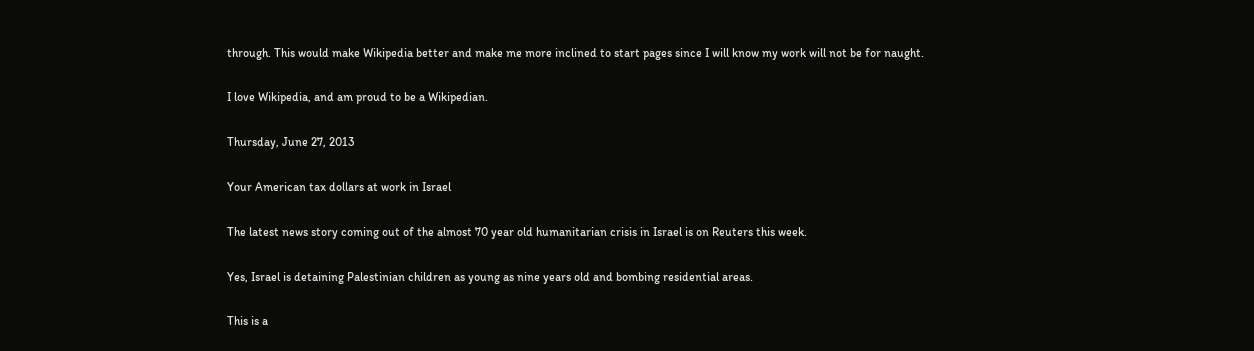through. This would make Wikipedia better and make me more inclined to start pages since I will know my work will not be for naught.

I love Wikipedia, and am proud to be a Wikipedian.

Thursday, June 27, 2013

Your American tax dollars at work in Israel

The latest news story coming out of the almost 70 year old humanitarian crisis in Israel is on Reuters this week.

Yes, Israel is detaining Palestinian children as young as nine years old and bombing residential areas.

This is a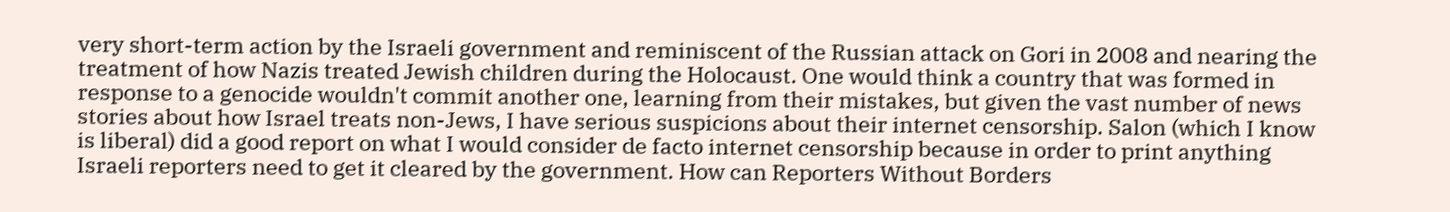very short-term action by the Israeli government and reminiscent of the Russian attack on Gori in 2008 and nearing the treatment of how Nazis treated Jewish children during the Holocaust. One would think a country that was formed in response to a genocide wouldn't commit another one, learning from their mistakes, but given the vast number of news stories about how Israel treats non-Jews, I have serious suspicions about their internet censorship. Salon (which I know is liberal) did a good report on what I would consider de facto internet censorship because in order to print anything Israeli reporters need to get it cleared by the government. How can Reporters Without Borders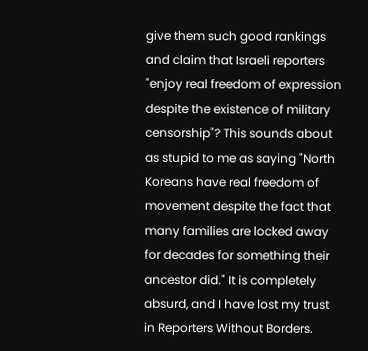give them such good rankings and claim that Israeli reporters "enjoy real freedom of expression despite the existence of military censorship"? This sounds about as stupid to me as saying "North Koreans have real freedom of movement despite the fact that many families are locked away for decades for something their ancestor did." It is completely absurd, and I have lost my trust in Reporters Without Borders.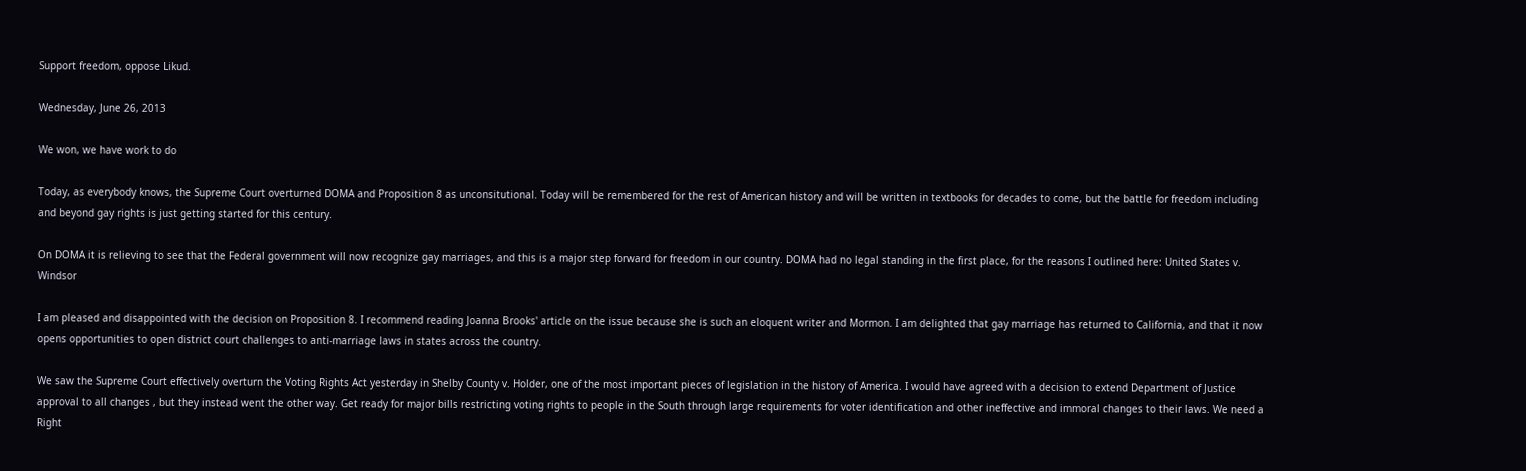Support freedom, oppose Likud.

Wednesday, June 26, 2013

We won, we have work to do

Today, as everybody knows, the Supreme Court overturned DOMA and Proposition 8 as unconsitutional. Today will be remembered for the rest of American history and will be written in textbooks for decades to come, but the battle for freedom including and beyond gay rights is just getting started for this century.

On DOMA it is relieving to see that the Federal government will now recognize gay marriages, and this is a major step forward for freedom in our country. DOMA had no legal standing in the first place, for the reasons I outlined here: United States v. Windsor

I am pleased and disappointed with the decision on Proposition 8. I recommend reading Joanna Brooks' article on the issue because she is such an eloquent writer and Mormon. I am delighted that gay marriage has returned to California, and that it now opens opportunities to open district court challenges to anti-marriage laws in states across the country.

We saw the Supreme Court effectively overturn the Voting Rights Act yesterday in Shelby County v. Holder, one of the most important pieces of legislation in the history of America. I would have agreed with a decision to extend Department of Justice approval to all changes , but they instead went the other way. Get ready for major bills restricting voting rights to people in the South through large requirements for voter identification and other ineffective and immoral changes to their laws. We need a Right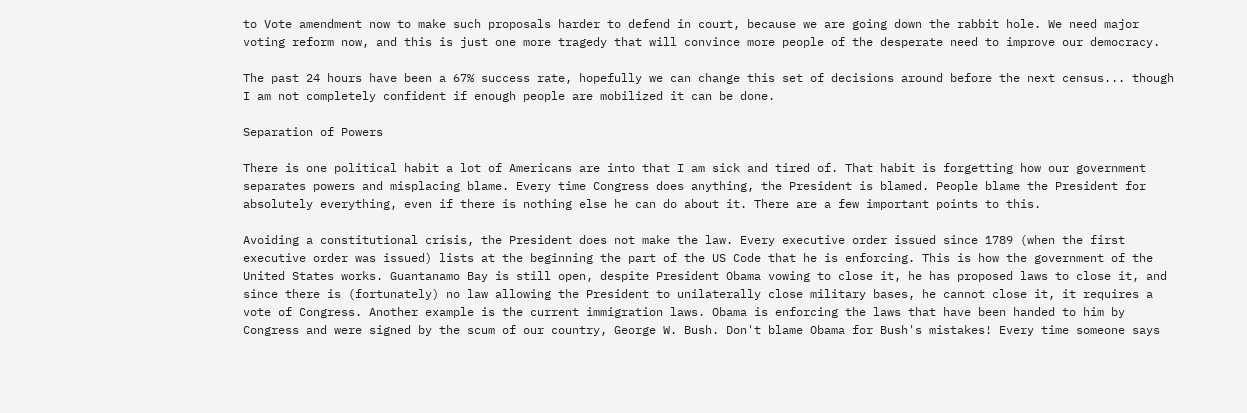to Vote amendment now to make such proposals harder to defend in court, because we are going down the rabbit hole. We need major voting reform now, and this is just one more tragedy that will convince more people of the desperate need to improve our democracy.

The past 24 hours have been a 67% success rate, hopefully we can change this set of decisions around before the next census... though I am not completely confident if enough people are mobilized it can be done.

Separation of Powers

There is one political habit a lot of Americans are into that I am sick and tired of. That habit is forgetting how our government separates powers and misplacing blame. Every time Congress does anything, the President is blamed. People blame the President for absolutely everything, even if there is nothing else he can do about it. There are a few important points to this.

Avoiding a constitutional crisis, the President does not make the law. Every executive order issued since 1789 (when the first executive order was issued) lists at the beginning the part of the US Code that he is enforcing. This is how the government of the United States works. Guantanamo Bay is still open, despite President Obama vowing to close it, he has proposed laws to close it, and since there is (fortunately) no law allowing the President to unilaterally close military bases, he cannot close it, it requires a vote of Congress. Another example is the current immigration laws. Obama is enforcing the laws that have been handed to him by Congress and were signed by the scum of our country, George W. Bush. Don't blame Obama for Bush's mistakes! Every time someone says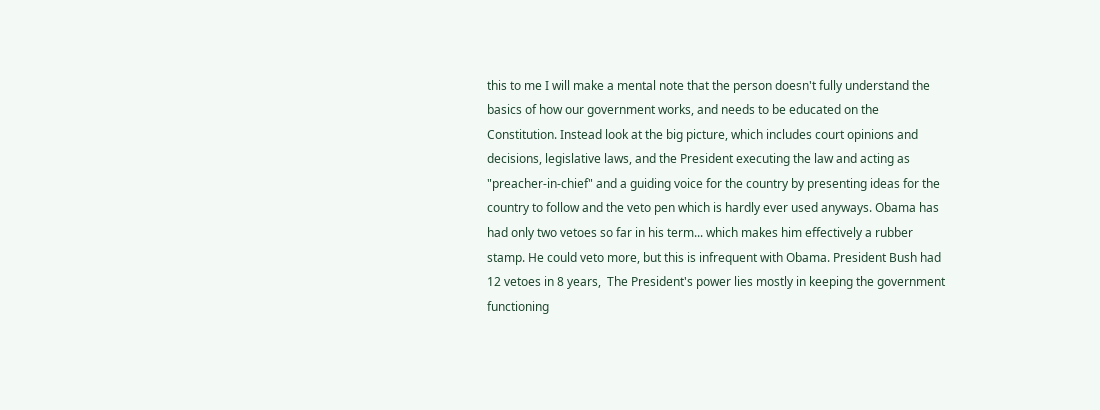this to me I will make a mental note that the person doesn't fully understand the basics of how our government works, and needs to be educated on the Constitution. Instead look at the big picture, which includes court opinions and decisions, legislative laws, and the President executing the law and acting as "preacher-in-chief" and a guiding voice for the country by presenting ideas for the country to follow and the veto pen which is hardly ever used anyways. Obama has had only two vetoes so far in his term... which makes him effectively a rubber stamp. He could veto more, but this is infrequent with Obama. President Bush had 12 vetoes in 8 years,  The President's power lies mostly in keeping the government functioning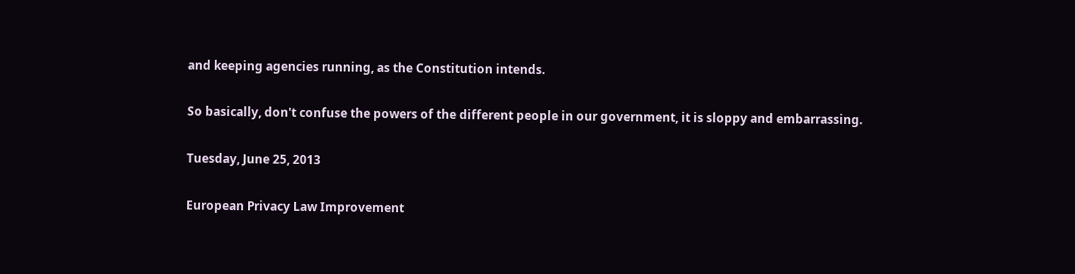and keeping agencies running, as the Constitution intends.

So basically, don't confuse the powers of the different people in our government, it is sloppy and embarrassing.

Tuesday, June 25, 2013

European Privacy Law Improvement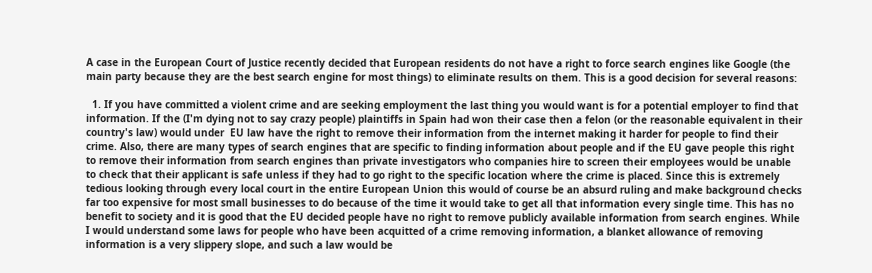A case in the European Court of Justice recently decided that European residents do not have a right to force search engines like Google (the main party because they are the best search engine for most things) to eliminate results on them. This is a good decision for several reasons:

  1. If you have committed a violent crime and are seeking employment the last thing you would want is for a potential employer to find that information. If the (I'm dying not to say crazy people) plaintiffs in Spain had won their case then a felon (or the reasonable equivalent in their country's law) would under  EU law have the right to remove their information from the internet making it harder for people to find their crime. Also, there are many types of search engines that are specific to finding information about people and if the EU gave people this right to remove their information from search engines than private investigators who companies hire to screen their employees would be unable to check that their applicant is safe unless if they had to go right to the specific location where the crime is placed. Since this is extremely tedious looking through every local court in the entire European Union this would of course be an absurd ruling and make background checks far too expensive for most small businesses to do because of the time it would take to get all that information every single time. This has no benefit to society and it is good that the EU decided people have no right to remove publicly available information from search engines. While I would understand some laws for people who have been acquitted of a crime removing information, a blanket allowance of removing information is a very slippery slope, and such a law would be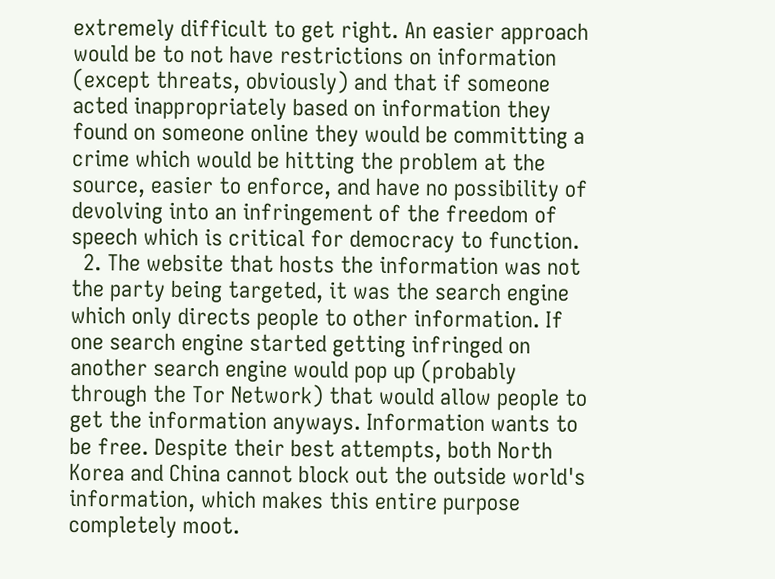extremely difficult to get right. An easier approach would be to not have restrictions on information (except threats, obviously) and that if someone acted inappropriately based on information they found on someone online they would be committing a crime which would be hitting the problem at the source, easier to enforce, and have no possibility of devolving into an infringement of the freedom of speech which is critical for democracy to function.
  2. The website that hosts the information was not the party being targeted, it was the search engine which only directs people to other information. If one search engine started getting infringed on another search engine would pop up (probably through the Tor Network) that would allow people to get the information anyways. Information wants to be free. Despite their best attempts, both North Korea and China cannot block out the outside world's information, which makes this entire purpose completely moot.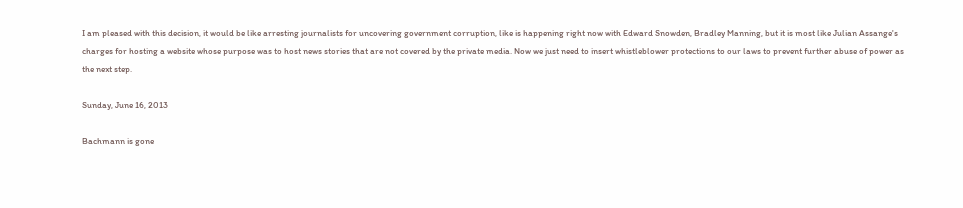I am pleased with this decision, it would be like arresting journalists for uncovering government corruption, like is happening right now with Edward Snowden, Bradley Manning, but it is most like Julian Assange's charges for hosting a website whose purpose was to host news stories that are not covered by the private media. Now we just need to insert whistleblower protections to our laws to prevent further abuse of power as the next step.

Sunday, June 16, 2013

Bachmann is gone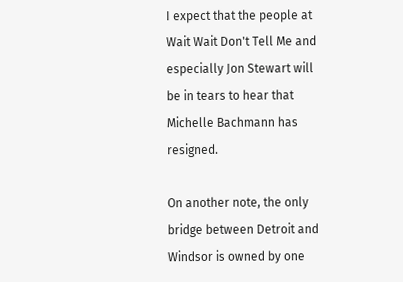I expect that the people at Wait Wait Don't Tell Me and especially Jon Stewart will be in tears to hear that Michelle Bachmann has resigned.

On another note, the only bridge between Detroit and Windsor is owned by one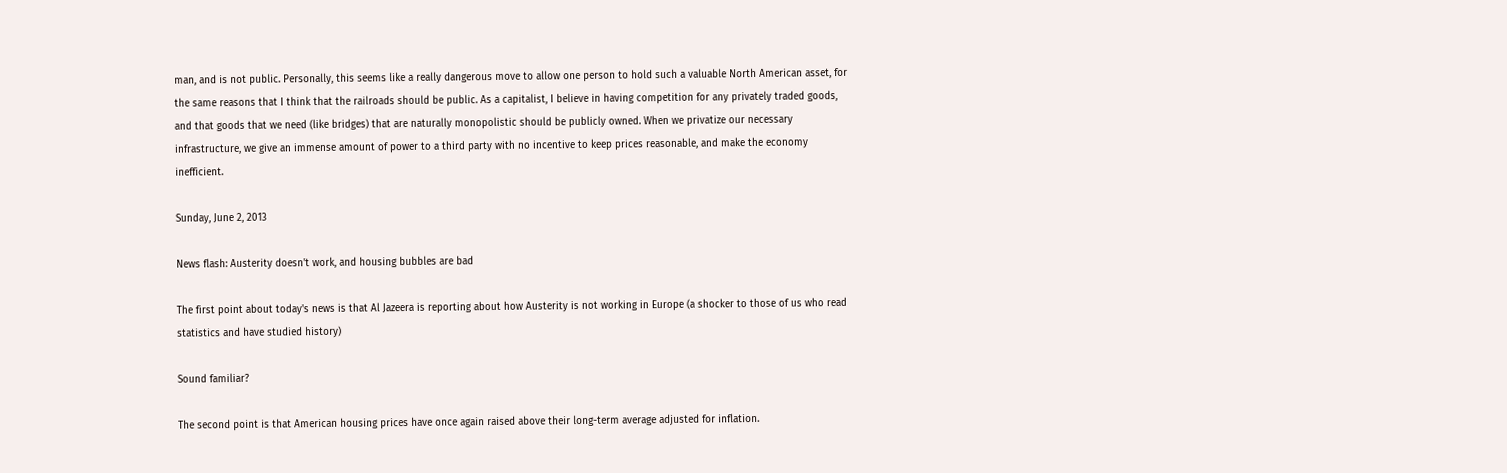man, and is not public. Personally, this seems like a really dangerous move to allow one person to hold such a valuable North American asset, for the same reasons that I think that the railroads should be public. As a capitalist, I believe in having competition for any privately traded goods, and that goods that we need (like bridges) that are naturally monopolistic should be publicly owned. When we privatize our necessary infrastructure, we give an immense amount of power to a third party with no incentive to keep prices reasonable, and make the economy inefficient.

Sunday, June 2, 2013

News flash: Austerity doesn't work, and housing bubbles are bad

The first point about today's news is that Al Jazeera is reporting about how Austerity is not working in Europe (a shocker to those of us who read statistics and have studied history)

Sound familiar?

The second point is that American housing prices have once again raised above their long-term average adjusted for inflation.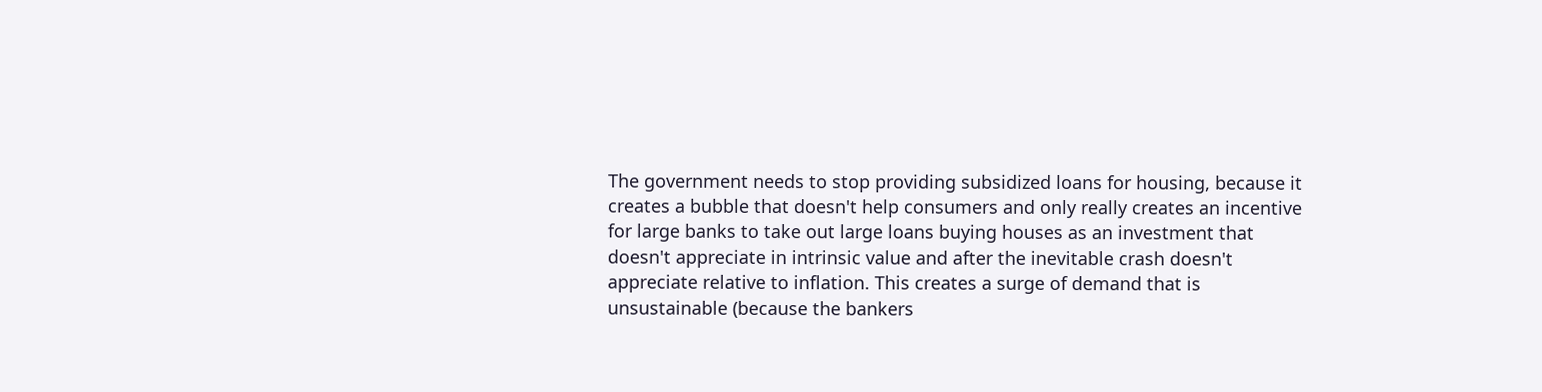The government needs to stop providing subsidized loans for housing, because it creates a bubble that doesn't help consumers and only really creates an incentive for large banks to take out large loans buying houses as an investment that doesn't appreciate in intrinsic value and after the inevitable crash doesn't appreciate relative to inflation. This creates a surge of demand that is unsustainable (because the bankers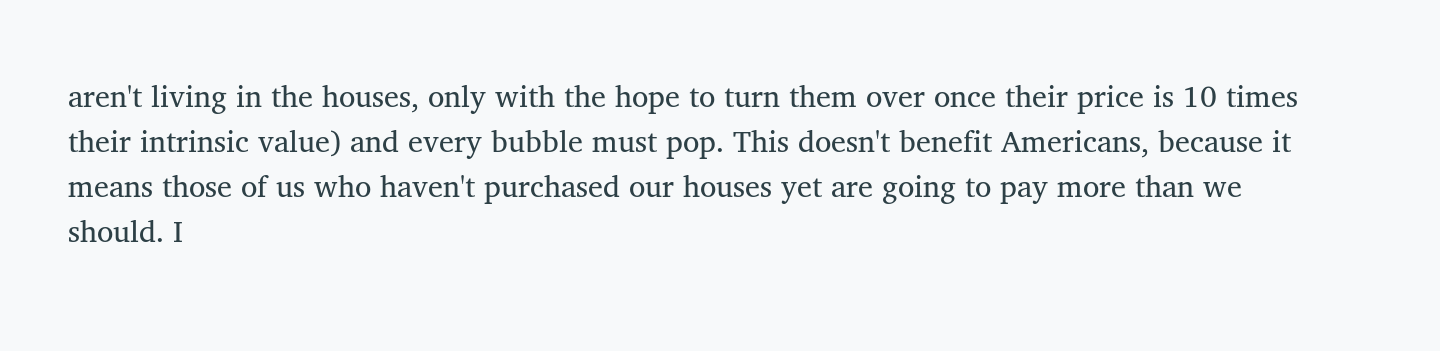aren't living in the houses, only with the hope to turn them over once their price is 10 times their intrinsic value) and every bubble must pop. This doesn't benefit Americans, because it means those of us who haven't purchased our houses yet are going to pay more than we should. I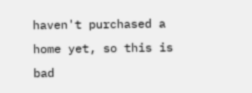haven't purchased a home yet, so this is bad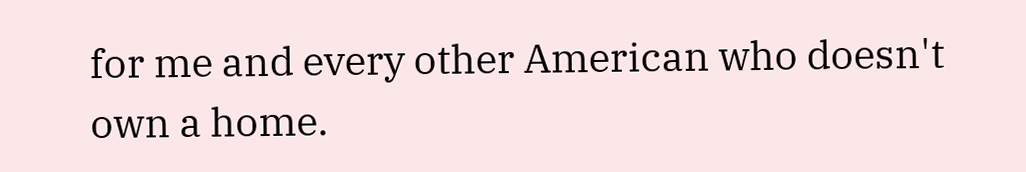for me and every other American who doesn't own a home.